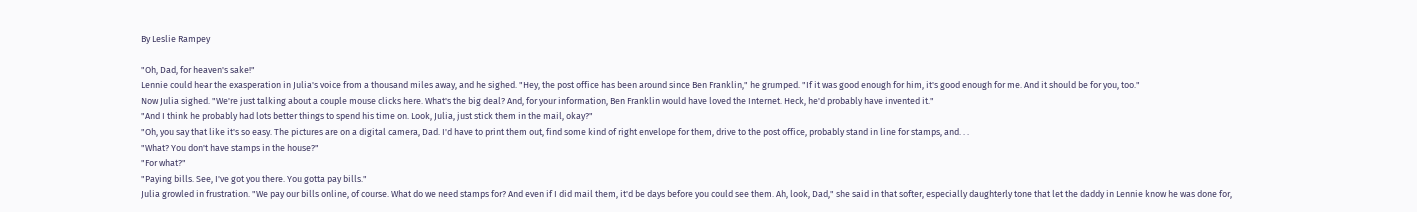By Leslie Rampey

"Oh, Dad, for heaven's sake!"
Lennie could hear the exasperation in Julia's voice from a thousand miles away, and he sighed. "Hey, the post office has been around since Ben Franklin," he grumped. "If it was good enough for him, it's good enough for me. And it should be for you, too."
Now Julia sighed. "We're just talking about a couple mouse clicks here. What's the big deal? And, for your information, Ben Franklin would have loved the Internet. Heck, he'd probably have invented it."
"And I think he probably had lots better things to spend his time on. Look, Julia, just stick them in the mail, okay?"
"Oh, you say that like it's so easy. The pictures are on a digital camera, Dad. I'd have to print them out, find some kind of right envelope for them, drive to the post office, probably stand in line for stamps, and. . .
"What? You don't have stamps in the house?"
"For what?"
"Paying bills. See, I've got you there. You gotta pay bills."
Julia growled in frustration. "We pay our bills online, of course. What do we need stamps for? And even if I did mail them, it'd be days before you could see them. Ah, look, Dad," she said in that softer, especially daughterly tone that let the daddy in Lennie know he was done for,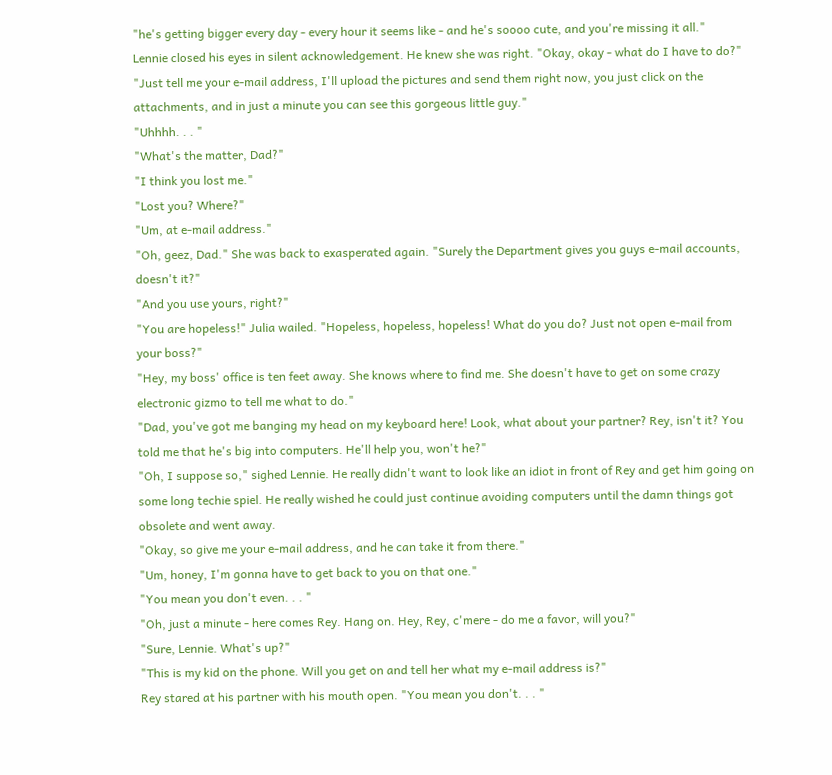"he's getting bigger every day - every hour it seems like - and he's soooo cute, and you're missing it all."
Lennie closed his eyes in silent acknowledgement. He knew she was right. "Okay, okay - what do I have to do?"
"Just tell me your e-mail address, I'll upload the pictures and send them right now, you just click on the attachments, and in just a minute you can see this gorgeous little guy."
"Uhhhh. . . "
"What's the matter, Dad?"
"I think you lost me."
"Lost you? Where?"
"Um, at e-mail address."
"Oh, geez, Dad." She was back to exasperated again. "Surely the Department gives you guys e-mail accounts, doesn't it?"
"And you use yours, right?"
"You are hopeless!" Julia wailed. "Hopeless, hopeless, hopeless! What do you do? Just not open e-mail from your boss?"
"Hey, my boss' office is ten feet away. She knows where to find me. She doesn't have to get on some crazy electronic gizmo to tell me what to do."
"Dad, you've got me banging my head on my keyboard here! Look, what about your partner? Rey, isn't it? You told me that he's big into computers. He'll help you, won't he?"
"Oh, I suppose so," sighed Lennie. He really didn't want to look like an idiot in front of Rey and get him going on some long techie spiel. He really wished he could just continue avoiding computers until the damn things got obsolete and went away.
"Okay, so give me your e-mail address, and he can take it from there."
"Um, honey, I'm gonna have to get back to you on that one."
"You mean you don't even. . . "
"Oh, just a minute - here comes Rey. Hang on. Hey, Rey, c'mere - do me a favor, will you?"
"Sure, Lennie. What's up?"
"This is my kid on the phone. Will you get on and tell her what my e-mail address is?"
Rey stared at his partner with his mouth open. "You mean you don't. . . "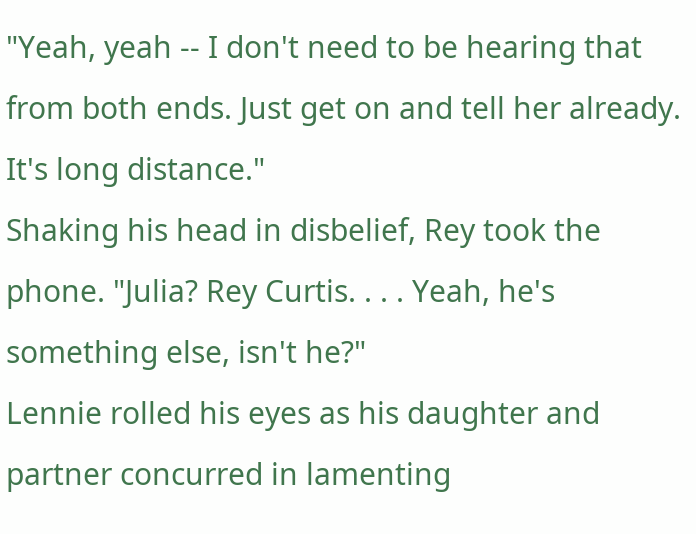"Yeah, yeah -- I don't need to be hearing that from both ends. Just get on and tell her already. It's long distance."
Shaking his head in disbelief, Rey took the phone. "Julia? Rey Curtis. . . . Yeah, he's something else, isn't he?"
Lennie rolled his eyes as his daughter and partner concurred in lamenting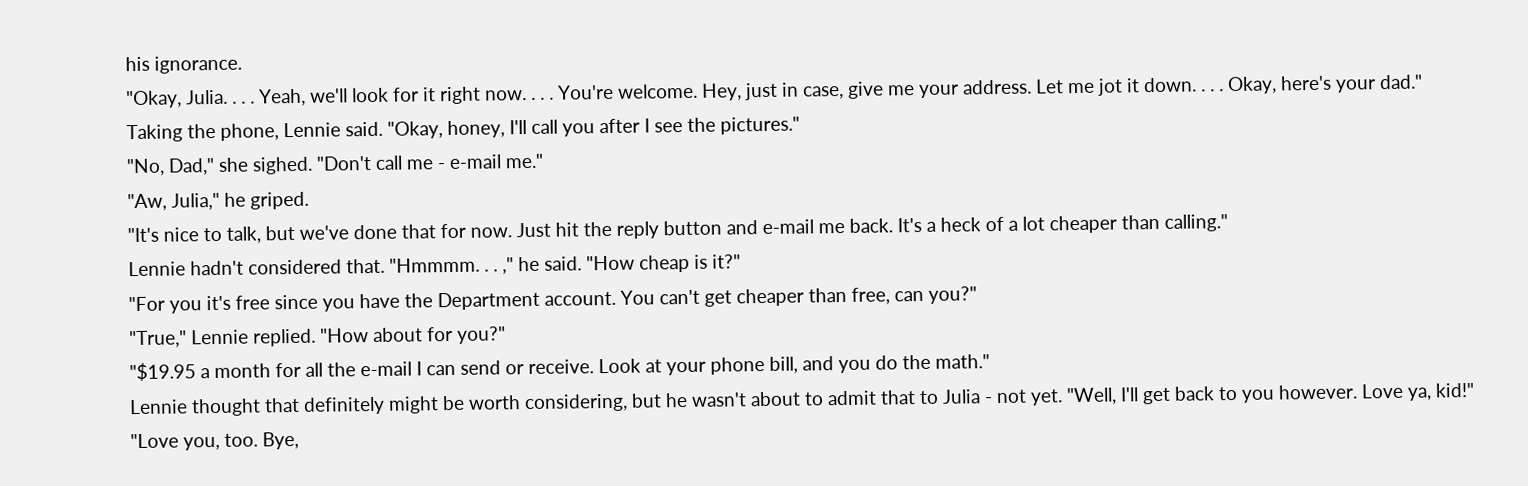his ignorance.
"Okay, Julia. . . . Yeah, we'll look for it right now. . . . You're welcome. Hey, just in case, give me your address. Let me jot it down. . . . Okay, here's your dad."
Taking the phone, Lennie said. "Okay, honey, I'll call you after I see the pictures."
"No, Dad," she sighed. "Don't call me - e-mail me."
"Aw, Julia," he griped.
"It's nice to talk, but we've done that for now. Just hit the reply button and e-mail me back. It's a heck of a lot cheaper than calling."
Lennie hadn't considered that. "Hmmmm. . . ," he said. "How cheap is it?"
"For you it's free since you have the Department account. You can't get cheaper than free, can you?"
"True," Lennie replied. "How about for you?"
"$19.95 a month for all the e-mail I can send or receive. Look at your phone bill, and you do the math."
Lennie thought that definitely might be worth considering, but he wasn't about to admit that to Julia - not yet. "Well, I'll get back to you however. Love ya, kid!"
"Love you, too. Bye,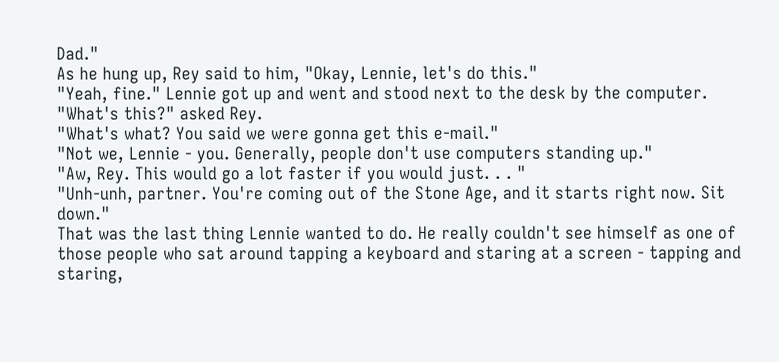Dad."
As he hung up, Rey said to him, "Okay, Lennie, let's do this."
"Yeah, fine." Lennie got up and went and stood next to the desk by the computer.
"What's this?" asked Rey.
"What's what? You said we were gonna get this e-mail."
"Not we, Lennie - you. Generally, people don't use computers standing up."
"Aw, Rey. This would go a lot faster if you would just. . . "
"Unh-unh, partner. You're coming out of the Stone Age, and it starts right now. Sit down."
That was the last thing Lennie wanted to do. He really couldn't see himself as one of those people who sat around tapping a keyboard and staring at a screen - tapping and staring,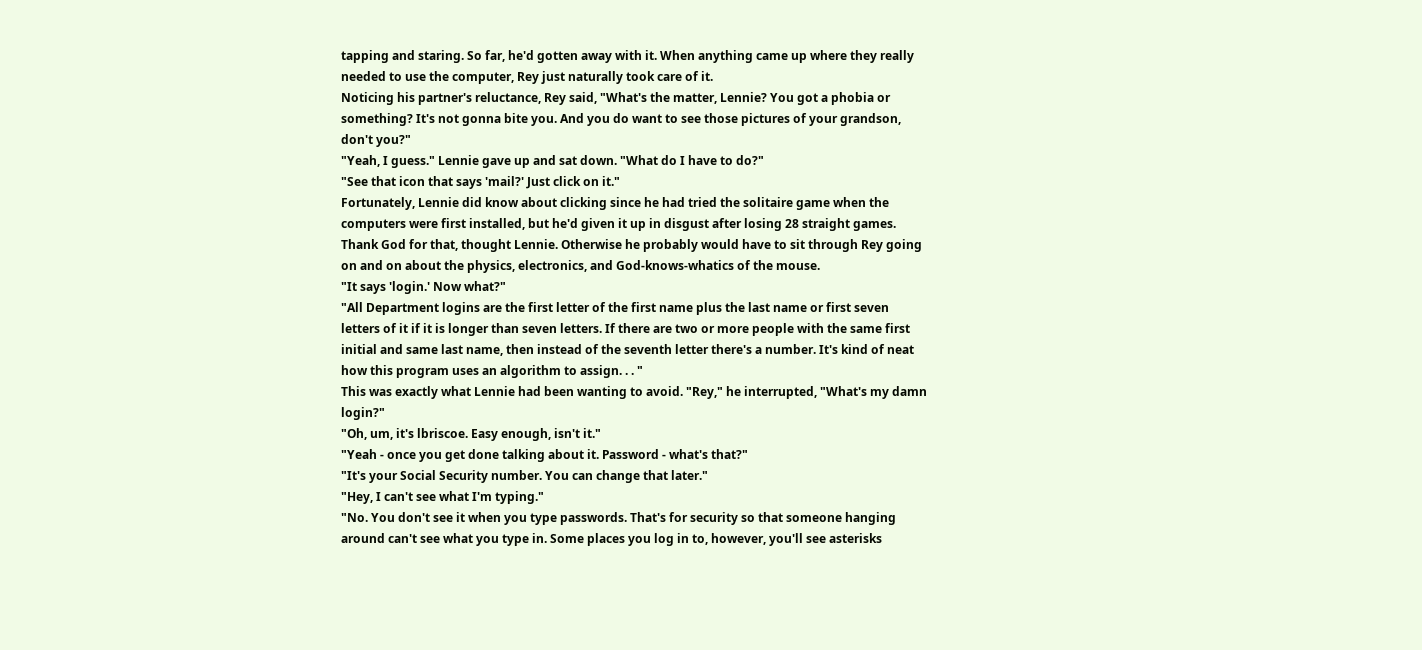tapping and staring. So far, he'd gotten away with it. When anything came up where they really needed to use the computer, Rey just naturally took care of it.
Noticing his partner's reluctance, Rey said, "What's the matter, Lennie? You got a phobia or something? It's not gonna bite you. And you do want to see those pictures of your grandson, don't you?"
"Yeah, I guess." Lennie gave up and sat down. "What do I have to do?"
"See that icon that says 'mail?' Just click on it."
Fortunately, Lennie did know about clicking since he had tried the solitaire game when the computers were first installed, but he'd given it up in disgust after losing 28 straight games. Thank God for that, thought Lennie. Otherwise he probably would have to sit through Rey going on and on about the physics, electronics, and God-knows-whatics of the mouse.
"It says 'login.' Now what?"
"All Department logins are the first letter of the first name plus the last name or first seven letters of it if it is longer than seven letters. If there are two or more people with the same first initial and same last name, then instead of the seventh letter there's a number. It's kind of neat how this program uses an algorithm to assign. . . "
This was exactly what Lennie had been wanting to avoid. "Rey," he interrupted, "What's my damn login?"
"Oh, um, it's lbriscoe. Easy enough, isn't it."
"Yeah - once you get done talking about it. Password - what's that?"
"It's your Social Security number. You can change that later."
"Hey, I can't see what I'm typing."
"No. You don't see it when you type passwords. That's for security so that someone hanging around can't see what you type in. Some places you log in to, however, you'll see asterisks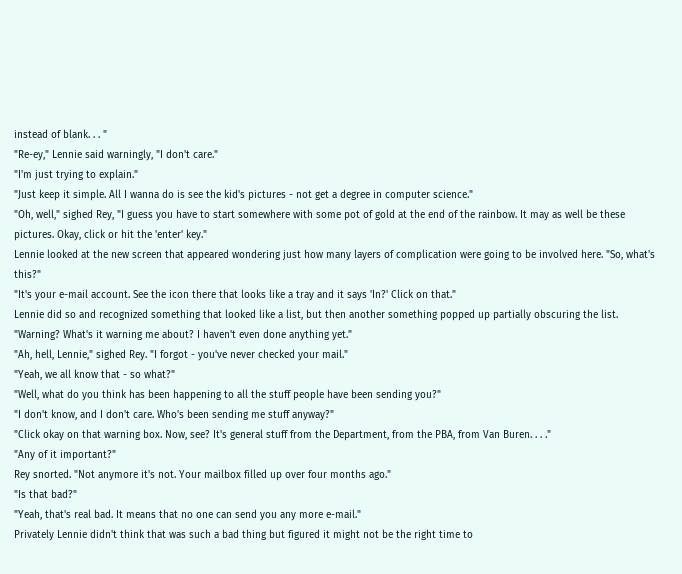instead of blank. . . "
"Re-ey," Lennie said warningly, "I don't care."
"I'm just trying to explain."
"Just keep it simple. All I wanna do is see the kid's pictures - not get a degree in computer science."
"Oh, well," sighed Rey, "I guess you have to start somewhere with some pot of gold at the end of the rainbow. It may as well be these pictures. Okay, click or hit the 'enter' key."
Lennie looked at the new screen that appeared wondering just how many layers of complication were going to be involved here. "So, what's this?"
"It's your e-mail account. See the icon there that looks like a tray and it says 'In?' Click on that."
Lennie did so and recognized something that looked like a list, but then another something popped up partially obscuring the list. "Warning? What's it warning me about? I haven't even done anything yet."
"Ah, hell, Lennie," sighed Rey. "I forgot - you've never checked your mail."
"Yeah, we all know that - so what?"
"Well, what do you think has been happening to all the stuff people have been sending you?"
"I don't know, and I don't care. Who's been sending me stuff anyway?"
"Click okay on that warning box. Now, see? It's general stuff from the Department, from the PBA, from Van Buren. . . ."
"Any of it important?"
Rey snorted. "Not anymore it's not. Your mailbox filled up over four months ago."
"Is that bad?"
"Yeah, that's real bad. It means that no one can send you any more e-mail."
Privately Lennie didn't think that was such a bad thing but figured it might not be the right time to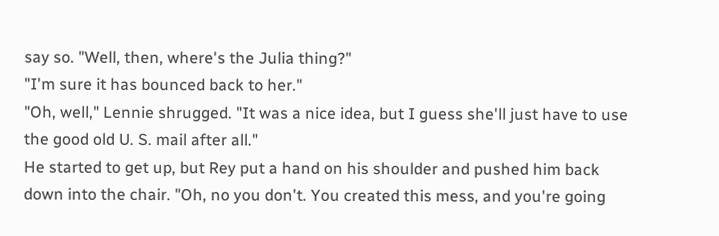say so. "Well, then, where's the Julia thing?"
"I'm sure it has bounced back to her."
"Oh, well," Lennie shrugged. "It was a nice idea, but I guess she'll just have to use the good old U. S. mail after all."
He started to get up, but Rey put a hand on his shoulder and pushed him back down into the chair. "Oh, no you don't. You created this mess, and you're going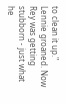to clean it up."
Lennie groaned. Now Rey was getting stubborn - just what he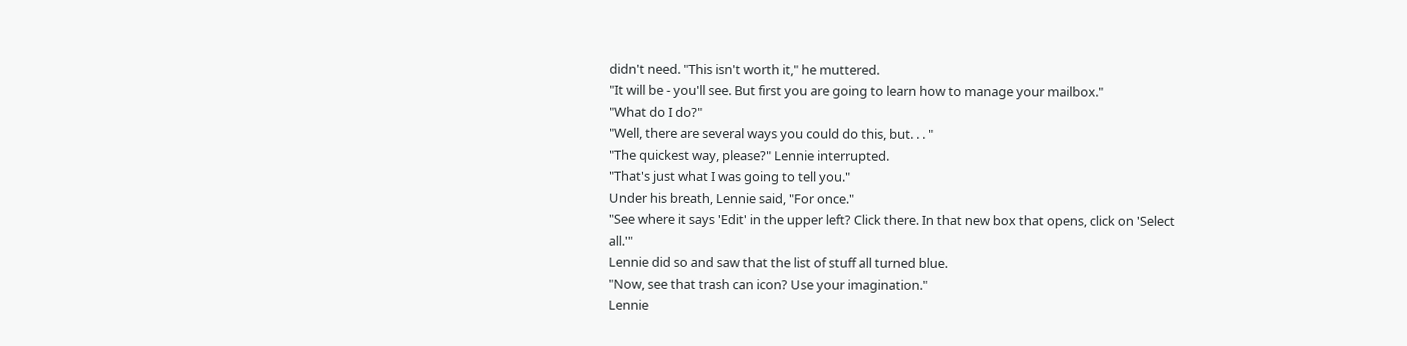didn't need. "This isn't worth it," he muttered.
"It will be - you'll see. But first you are going to learn how to manage your mailbox."
"What do I do?"
"Well, there are several ways you could do this, but. . . "
"The quickest way, please?" Lennie interrupted.
"That's just what I was going to tell you."
Under his breath, Lennie said, "For once."
"See where it says 'Edit' in the upper left? Click there. In that new box that opens, click on 'Select all.'"
Lennie did so and saw that the list of stuff all turned blue.
"Now, see that trash can icon? Use your imagination."
Lennie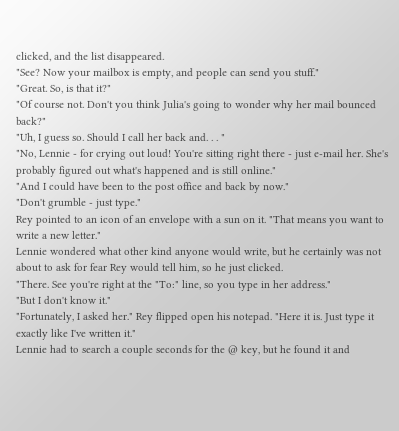clicked, and the list disappeared.
"See? Now your mailbox is empty, and people can send you stuff."
"Great. So, is that it?"
"Of course not. Don't you think Julia's going to wonder why her mail bounced back?"
"Uh, I guess so. Should I call her back and. . . "
"No, Lennie - for crying out loud! You're sitting right there - just e-mail her. She's probably figured out what's happened and is still online."
"And I could have been to the post office and back by now."
"Don't grumble - just type."
Rey pointed to an icon of an envelope with a sun on it. "That means you want to write a new letter."
Lennie wondered what other kind anyone would write, but he certainly was not about to ask for fear Rey would tell him, so he just clicked.
"There. See you're right at the "To:" line, so you type in her address."
"But I don't know it."
"Fortunately, I asked her." Rey flipped open his notepad. "Here it is. Just type it exactly like I've written it."
Lennie had to search a couple seconds for the @ key, but he found it and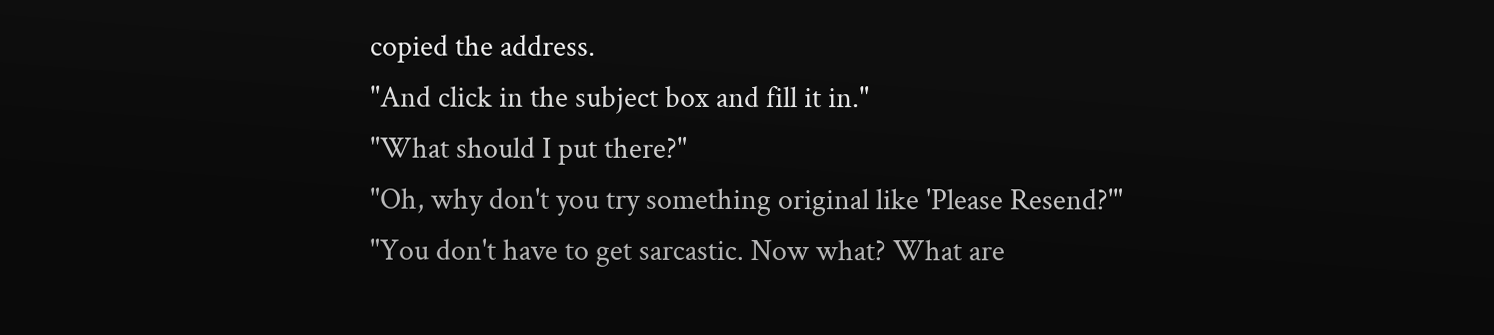copied the address.
"And click in the subject box and fill it in."
"What should I put there?"
"Oh, why don't you try something original like 'Please Resend?'"
"You don't have to get sarcastic. Now what? What are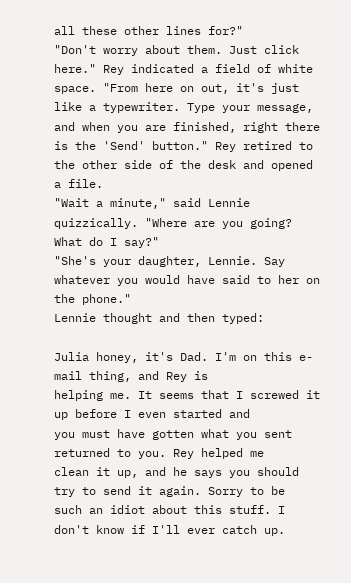all these other lines for?"
"Don't worry about them. Just click here." Rey indicated a field of white space. "From here on out, it's just like a typewriter. Type your message, and when you are finished, right there is the 'Send' button." Rey retired to the other side of the desk and opened a file.
"Wait a minute," said Lennie quizzically. "Where are you going? What do I say?"
"She's your daughter, Lennie. Say whatever you would have said to her on the phone."
Lennie thought and then typed:

Julia honey, it's Dad. I'm on this e-mail thing, and Rey is
helping me. It seems that I screwed it up before I even started and
you must have gotten what you sent returned to you. Rey helped me
clean it up, and he says you should try to send it again. Sorry to be
such an idiot about this stuff. I don't know if I'll ever catch up.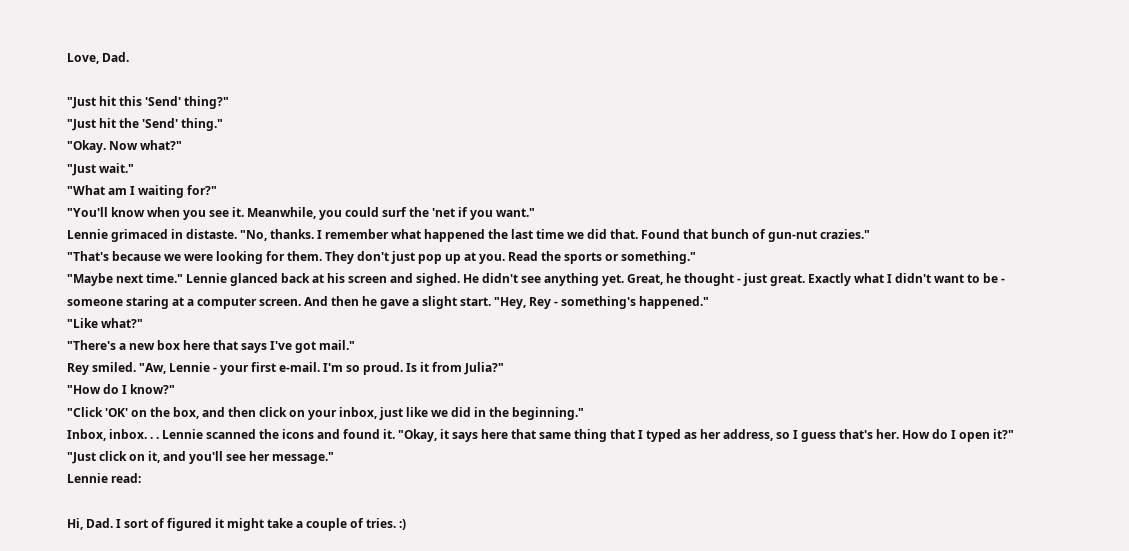Love, Dad.

"Just hit this 'Send' thing?"
"Just hit the 'Send' thing."
"Okay. Now what?"
"Just wait."
"What am I waiting for?"
"You'll know when you see it. Meanwhile, you could surf the 'net if you want."
Lennie grimaced in distaste. "No, thanks. I remember what happened the last time we did that. Found that bunch of gun-nut crazies."
"That's because we were looking for them. They don't just pop up at you. Read the sports or something."
"Maybe next time." Lennie glanced back at his screen and sighed. He didn't see anything yet. Great, he thought - just great. Exactly what I didn't want to be - someone staring at a computer screen. And then he gave a slight start. "Hey, Rey - something's happened."
"Like what?"
"There's a new box here that says I've got mail."
Rey smiled. "Aw, Lennie - your first e-mail. I'm so proud. Is it from Julia?"
"How do I know?"
"Click 'OK' on the box, and then click on your inbox, just like we did in the beginning."
Inbox, inbox. . . Lennie scanned the icons and found it. "Okay, it says here that same thing that I typed as her address, so I guess that's her. How do I open it?"
"Just click on it, and you'll see her message."
Lennie read:

Hi, Dad. I sort of figured it might take a couple of tries. :)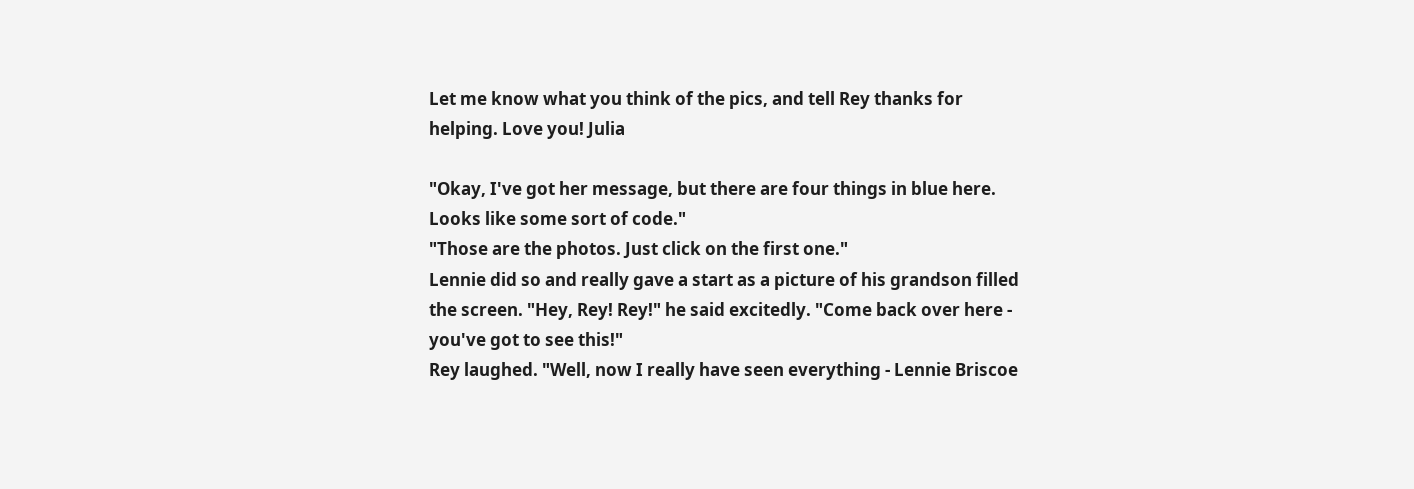Let me know what you think of the pics, and tell Rey thanks for
helping. Love you! Julia

"Okay, I've got her message, but there are four things in blue here. Looks like some sort of code."
"Those are the photos. Just click on the first one."
Lennie did so and really gave a start as a picture of his grandson filled the screen. "Hey, Rey! Rey!" he said excitedly. "Come back over here - you've got to see this!"
Rey laughed. "Well, now I really have seen everything - Lennie Briscoe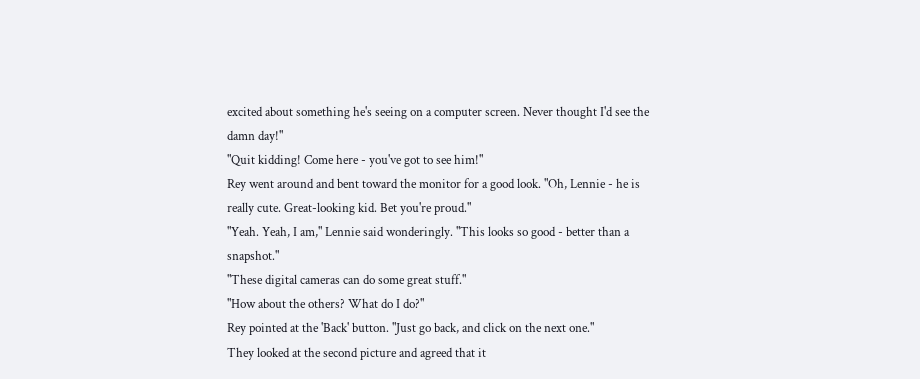excited about something he's seeing on a computer screen. Never thought I'd see the damn day!"
"Quit kidding! Come here - you've got to see him!"
Rey went around and bent toward the monitor for a good look. "Oh, Lennie - he is really cute. Great-looking kid. Bet you're proud."
"Yeah. Yeah, I am," Lennie said wonderingly. "This looks so good - better than a snapshot."
"These digital cameras can do some great stuff."
"How about the others? What do I do?"
Rey pointed at the 'Back' button. "Just go back, and click on the next one."
They looked at the second picture and agreed that it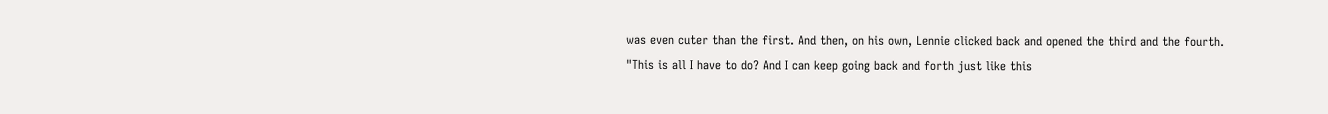was even cuter than the first. And then, on his own, Lennie clicked back and opened the third and the fourth.
"This is all I have to do? And I can keep going back and forth just like this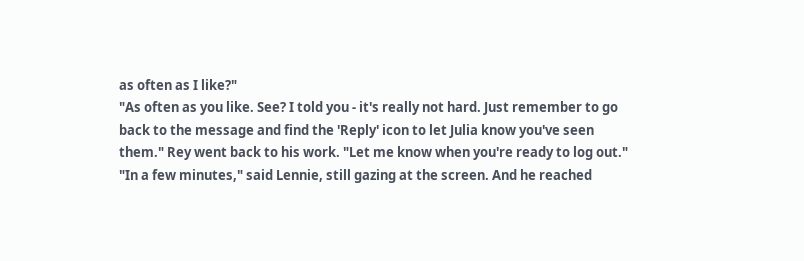as often as I like?"
"As often as you like. See? I told you - it's really not hard. Just remember to go back to the message and find the 'Reply' icon to let Julia know you've seen them." Rey went back to his work. "Let me know when you're ready to log out."
"In a few minutes," said Lennie, still gazing at the screen. And he reached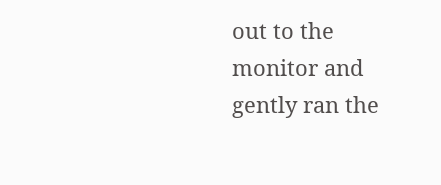out to the monitor and gently ran the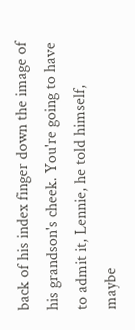back of his index finger down the image of his grandson's cheek. You're going to have to admit it, Lennie, he told himself, maybe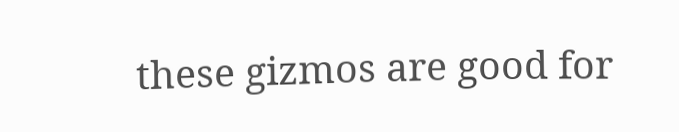these gizmos are good for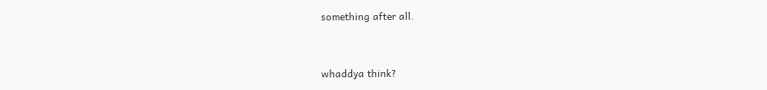something after all.


whaddya think?